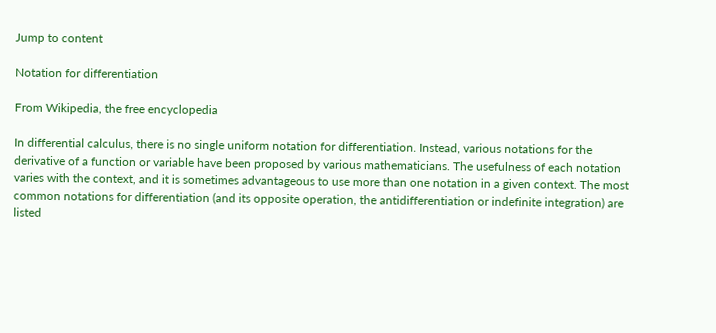Jump to content

Notation for differentiation

From Wikipedia, the free encyclopedia

In differential calculus, there is no single uniform notation for differentiation. Instead, various notations for the derivative of a function or variable have been proposed by various mathematicians. The usefulness of each notation varies with the context, and it is sometimes advantageous to use more than one notation in a given context. The most common notations for differentiation (and its opposite operation, the antidifferentiation or indefinite integration) are listed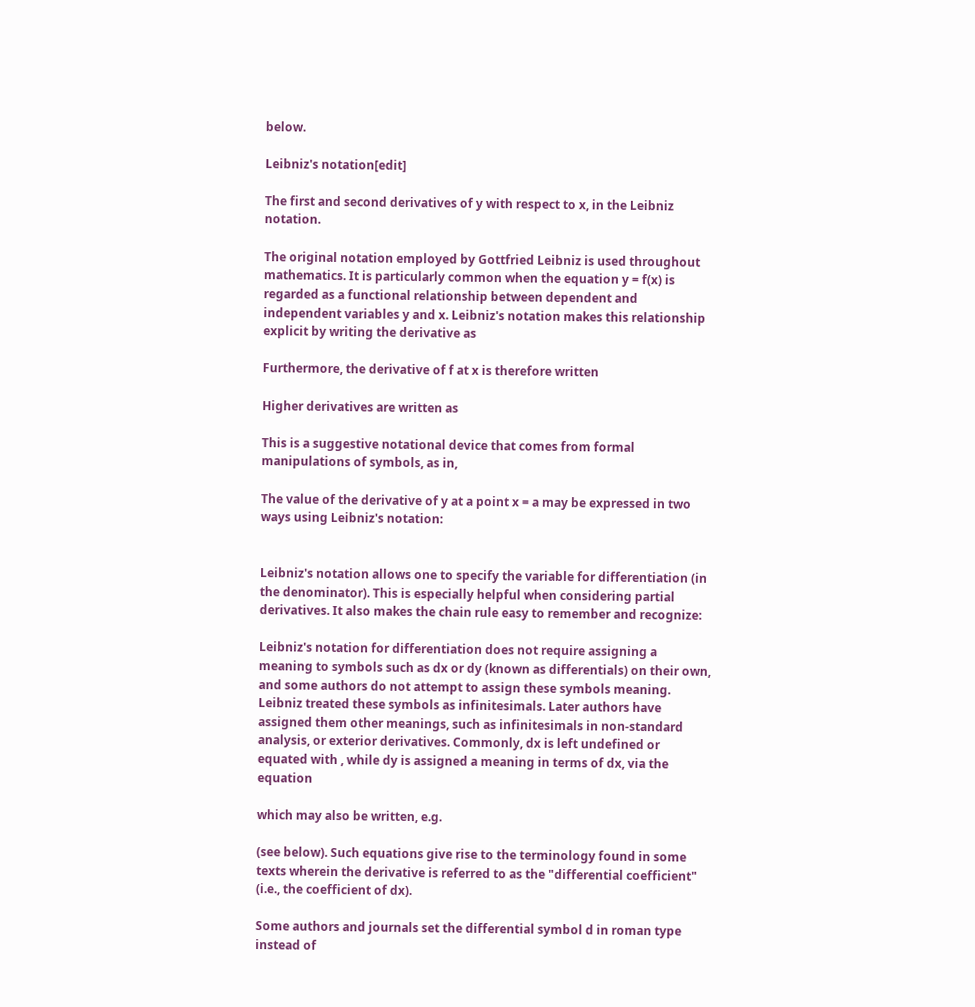below.

Leibniz's notation[edit]

The first and second derivatives of y with respect to x, in the Leibniz notation.

The original notation employed by Gottfried Leibniz is used throughout mathematics. It is particularly common when the equation y = f(x) is regarded as a functional relationship between dependent and independent variables y and x. Leibniz's notation makes this relationship explicit by writing the derivative as

Furthermore, the derivative of f at x is therefore written

Higher derivatives are written as

This is a suggestive notational device that comes from formal manipulations of symbols, as in,

The value of the derivative of y at a point x = a may be expressed in two ways using Leibniz's notation:


Leibniz's notation allows one to specify the variable for differentiation (in the denominator). This is especially helpful when considering partial derivatives. It also makes the chain rule easy to remember and recognize:

Leibniz's notation for differentiation does not require assigning a meaning to symbols such as dx or dy (known as differentials) on their own, and some authors do not attempt to assign these symbols meaning. Leibniz treated these symbols as infinitesimals. Later authors have assigned them other meanings, such as infinitesimals in non-standard analysis, or exterior derivatives. Commonly, dx is left undefined or equated with , while dy is assigned a meaning in terms of dx, via the equation

which may also be written, e.g.

(see below). Such equations give rise to the terminology found in some texts wherein the derivative is referred to as the "differential coefficient" (i.e., the coefficient of dx).

Some authors and journals set the differential symbol d in roman type instead of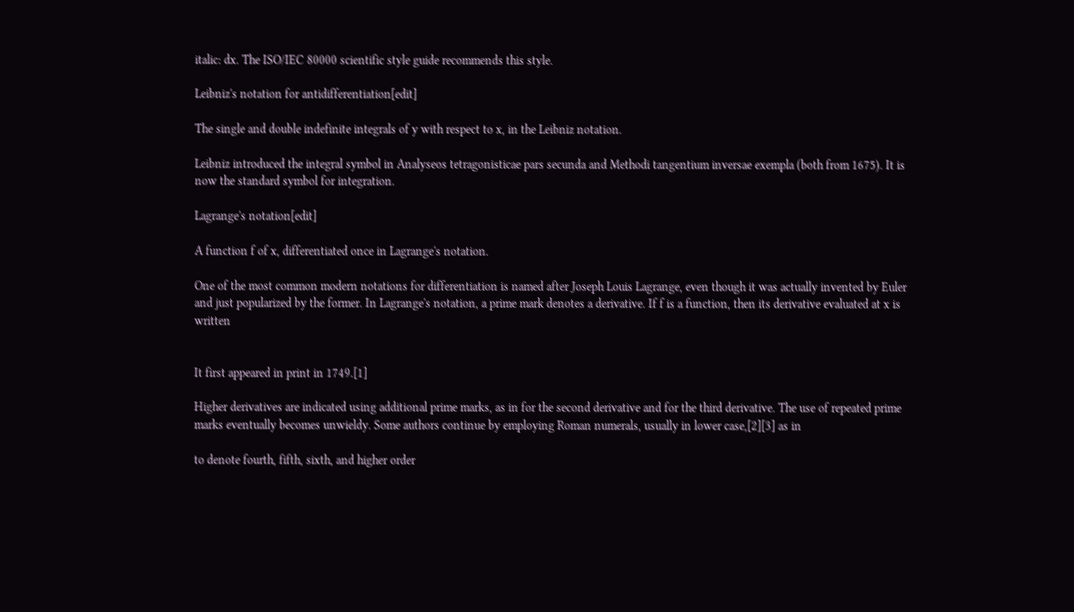italic: dx. The ISO/IEC 80000 scientific style guide recommends this style.

Leibniz's notation for antidifferentiation[edit]

The single and double indefinite integrals of y with respect to x, in the Leibniz notation.

Leibniz introduced the integral symbol in Analyseos tetragonisticae pars secunda and Methodi tangentium inversae exempla (both from 1675). It is now the standard symbol for integration.

Lagrange's notation[edit]

A function f of x, differentiated once in Lagrange's notation.

One of the most common modern notations for differentiation is named after Joseph Louis Lagrange, even though it was actually invented by Euler and just popularized by the former. In Lagrange's notation, a prime mark denotes a derivative. If f is a function, then its derivative evaluated at x is written


It first appeared in print in 1749.[1]

Higher derivatives are indicated using additional prime marks, as in for the second derivative and for the third derivative. The use of repeated prime marks eventually becomes unwieldy. Some authors continue by employing Roman numerals, usually in lower case,[2][3] as in

to denote fourth, fifth, sixth, and higher order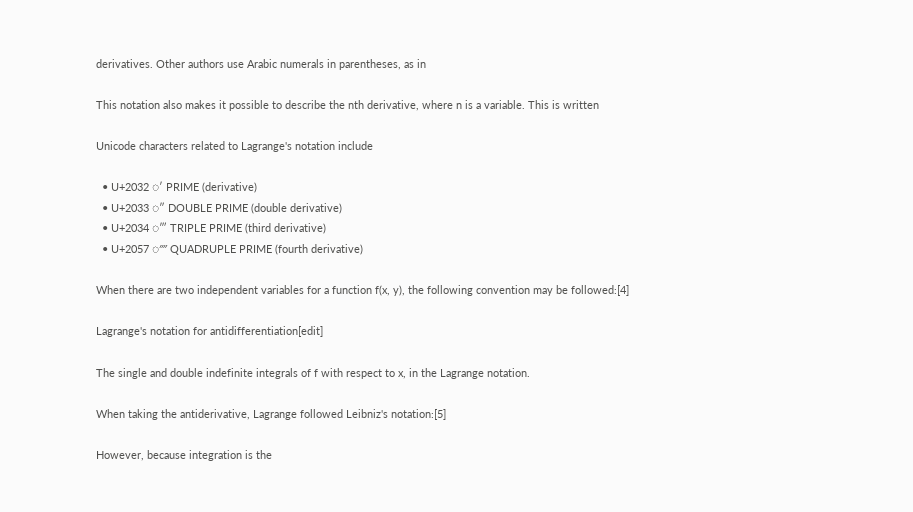derivatives. Other authors use Arabic numerals in parentheses, as in

This notation also makes it possible to describe the nth derivative, where n is a variable. This is written

Unicode characters related to Lagrange's notation include

  • U+2032 ◌′ PRIME (derivative)
  • U+2033 ◌″ DOUBLE PRIME (double derivative)
  • U+2034 ◌‴ TRIPLE PRIME (third derivative)
  • U+2057 ◌⁗ QUADRUPLE PRIME (fourth derivative)

When there are two independent variables for a function f(x, y), the following convention may be followed:[4]

Lagrange's notation for antidifferentiation[edit]

The single and double indefinite integrals of f with respect to x, in the Lagrange notation.

When taking the antiderivative, Lagrange followed Leibniz's notation:[5]

However, because integration is the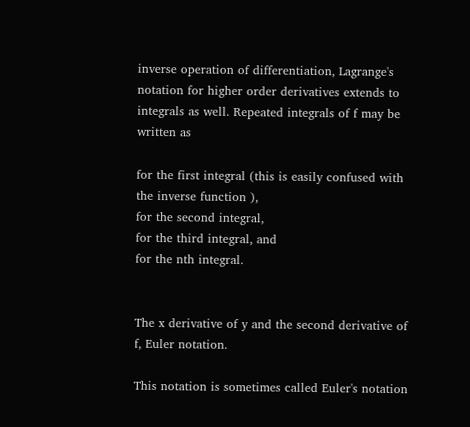inverse operation of differentiation, Lagrange's notation for higher order derivatives extends to integrals as well. Repeated integrals of f may be written as

for the first integral (this is easily confused with the inverse function ),
for the second integral,
for the third integral, and
for the nth integral.


The x derivative of y and the second derivative of f, Euler notation.

This notation is sometimes called Euler's notation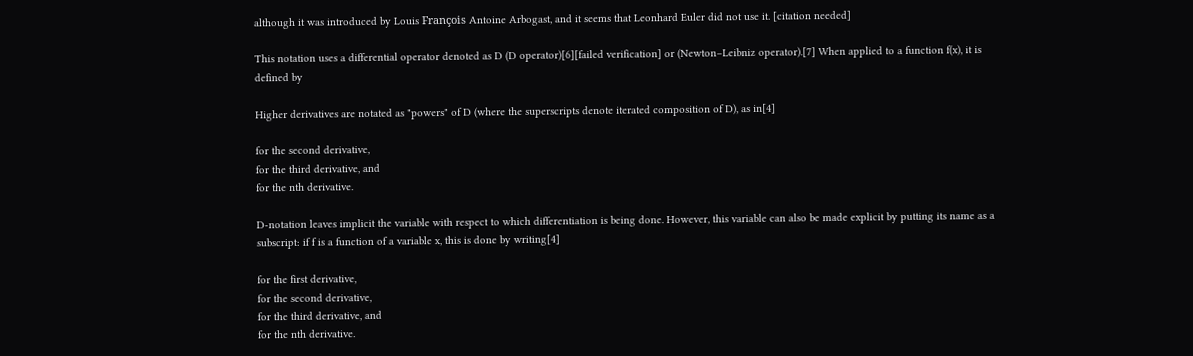although it was introduced by Louis François Antoine Arbogast, and it seems that Leonhard Euler did not use it. [citation needed]

This notation uses a differential operator denoted as D (D operator)[6][failed verification] or (Newton–Leibniz operator).[7] When applied to a function f(x), it is defined by

Higher derivatives are notated as "powers" of D (where the superscripts denote iterated composition of D), as in[4]

for the second derivative,
for the third derivative, and
for the nth derivative.

D-notation leaves implicit the variable with respect to which differentiation is being done. However, this variable can also be made explicit by putting its name as a subscript: if f is a function of a variable x, this is done by writing[4]

for the first derivative,
for the second derivative,
for the third derivative, and
for the nth derivative.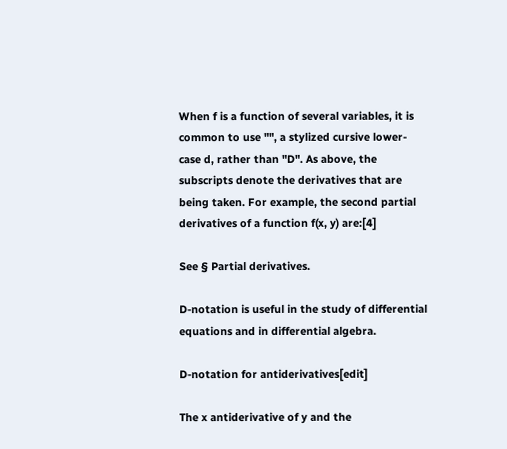When f is a function of several variables, it is common to use "", a stylized cursive lower-case d, rather than "D". As above, the subscripts denote the derivatives that are being taken. For example, the second partial derivatives of a function f(x, y) are:[4]

See § Partial derivatives.

D-notation is useful in the study of differential equations and in differential algebra.

D-notation for antiderivatives[edit]

The x antiderivative of y and the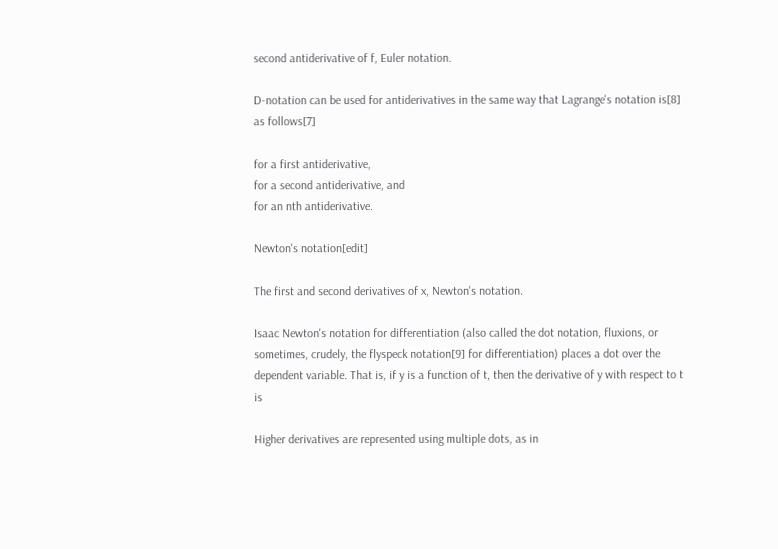second antiderivative of f, Euler notation.

D-notation can be used for antiderivatives in the same way that Lagrange's notation is[8] as follows[7]

for a first antiderivative,
for a second antiderivative, and
for an nth antiderivative.

Newton's notation[edit]

The first and second derivatives of x, Newton's notation.

Isaac Newton's notation for differentiation (also called the dot notation, fluxions, or sometimes, crudely, the flyspeck notation[9] for differentiation) places a dot over the dependent variable. That is, if y is a function of t, then the derivative of y with respect to t is

Higher derivatives are represented using multiple dots, as in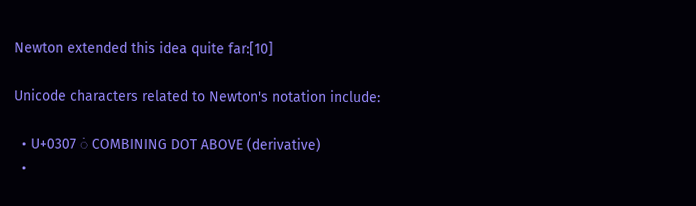Newton extended this idea quite far:[10]

Unicode characters related to Newton's notation include:

  • U+0307 ◌̇ COMBINING DOT ABOVE (derivative)
  •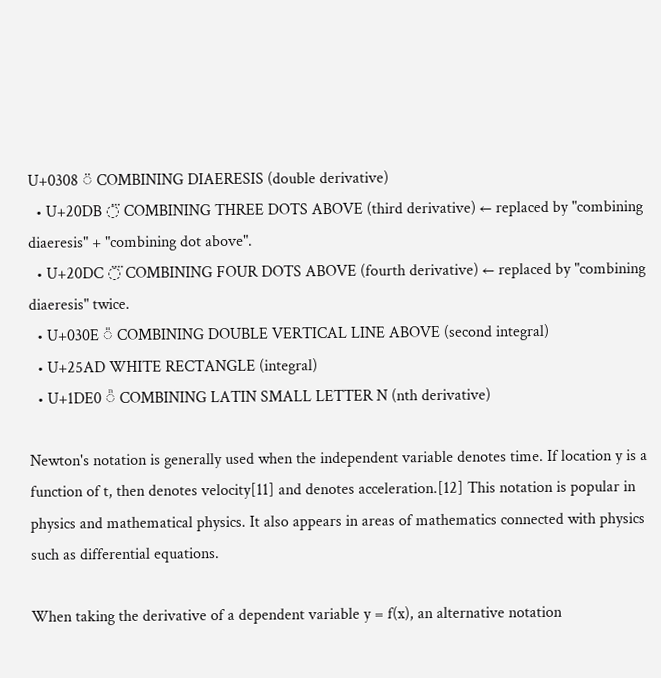U+0308 ◌̈ COMBINING DIAERESIS (double derivative)
  • U+20DB ◌⃛ COMBINING THREE DOTS ABOVE (third derivative) ← replaced by "combining diaeresis" + "combining dot above".
  • U+20DC ◌⃜ COMBINING FOUR DOTS ABOVE (fourth derivative) ← replaced by "combining diaeresis" twice.
  • U+030E ◌̎ COMBINING DOUBLE VERTICAL LINE ABOVE (second integral)
  • U+25AD WHITE RECTANGLE (integral)
  • U+1DE0 ◌ᷠ COMBINING LATIN SMALL LETTER N (nth derivative)

Newton's notation is generally used when the independent variable denotes time. If location y is a function of t, then denotes velocity[11] and denotes acceleration.[12] This notation is popular in physics and mathematical physics. It also appears in areas of mathematics connected with physics such as differential equations.

When taking the derivative of a dependent variable y = f(x), an alternative notation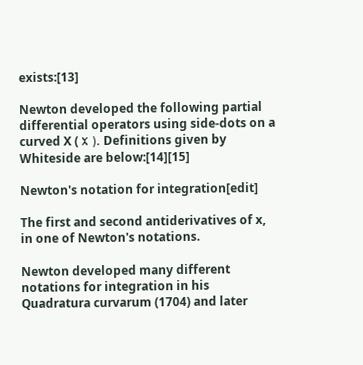exists:[13]

Newton developed the following partial differential operators using side-dots on a curved X ( ⵋ ). Definitions given by Whiteside are below:[14][15]

Newton's notation for integration[edit]

The first and second antiderivatives of x, in one of Newton's notations.

Newton developed many different notations for integration in his Quadratura curvarum (1704) and later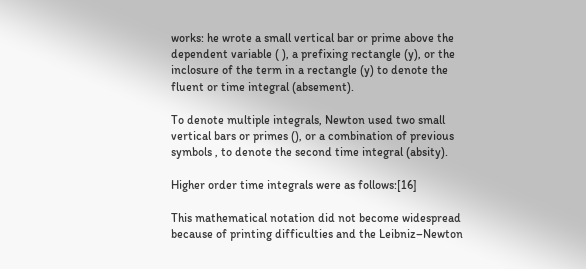works: he wrote a small vertical bar or prime above the dependent variable ( ), a prefixing rectangle (y), or the inclosure of the term in a rectangle (y) to denote the fluent or time integral (absement).

To denote multiple integrals, Newton used two small vertical bars or primes (), or a combination of previous symbols , to denote the second time integral (absity).

Higher order time integrals were as follows:[16]

This mathematical notation did not become widespread because of printing difficulties and the Leibniz–Newton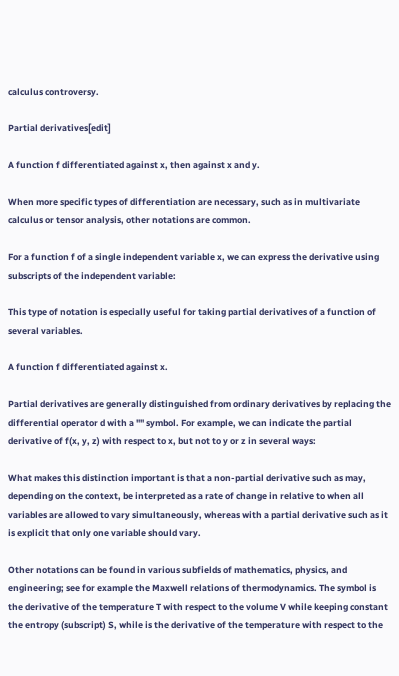calculus controversy.

Partial derivatives[edit]

A function f differentiated against x, then against x and y.

When more specific types of differentiation are necessary, such as in multivariate calculus or tensor analysis, other notations are common.

For a function f of a single independent variable x, we can express the derivative using subscripts of the independent variable:

This type of notation is especially useful for taking partial derivatives of a function of several variables.

A function f differentiated against x.

Partial derivatives are generally distinguished from ordinary derivatives by replacing the differential operator d with a "" symbol. For example, we can indicate the partial derivative of f(x, y, z) with respect to x, but not to y or z in several ways:

What makes this distinction important is that a non-partial derivative such as may, depending on the context, be interpreted as a rate of change in relative to when all variables are allowed to vary simultaneously, whereas with a partial derivative such as it is explicit that only one variable should vary.

Other notations can be found in various subfields of mathematics, physics, and engineering; see for example the Maxwell relations of thermodynamics. The symbol is the derivative of the temperature T with respect to the volume V while keeping constant the entropy (subscript) S, while is the derivative of the temperature with respect to the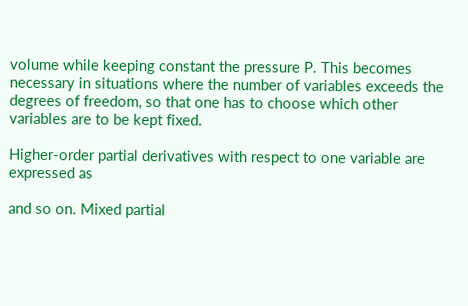volume while keeping constant the pressure P. This becomes necessary in situations where the number of variables exceeds the degrees of freedom, so that one has to choose which other variables are to be kept fixed.

Higher-order partial derivatives with respect to one variable are expressed as

and so on. Mixed partial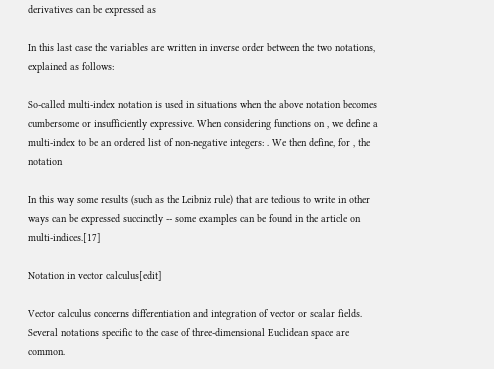derivatives can be expressed as

In this last case the variables are written in inverse order between the two notations, explained as follows:

So-called multi-index notation is used in situations when the above notation becomes cumbersome or insufficiently expressive. When considering functions on , we define a multi-index to be an ordered list of non-negative integers: . We then define, for , the notation

In this way some results (such as the Leibniz rule) that are tedious to write in other ways can be expressed succinctly -- some examples can be found in the article on multi-indices.[17]

Notation in vector calculus[edit]

Vector calculus concerns differentiation and integration of vector or scalar fields. Several notations specific to the case of three-dimensional Euclidean space are common.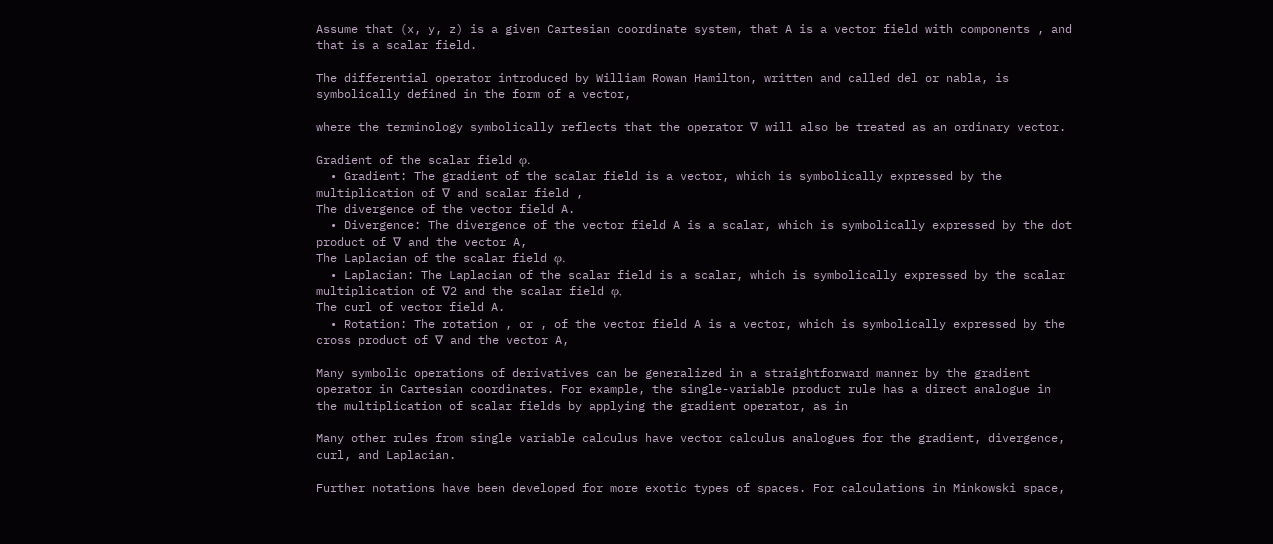Assume that (x, y, z) is a given Cartesian coordinate system, that A is a vector field with components , and that is a scalar field.

The differential operator introduced by William Rowan Hamilton, written and called del or nabla, is symbolically defined in the form of a vector,

where the terminology symbolically reflects that the operator ∇ will also be treated as an ordinary vector.

Gradient of the scalar field φ.
  • Gradient: The gradient of the scalar field is a vector, which is symbolically expressed by the multiplication of ∇ and scalar field ,
The divergence of the vector field A.
  • Divergence: The divergence of the vector field A is a scalar, which is symbolically expressed by the dot product of ∇ and the vector A,
The Laplacian of the scalar field φ.
  • Laplacian: The Laplacian of the scalar field is a scalar, which is symbolically expressed by the scalar multiplication of ∇2 and the scalar field φ,
The curl of vector field A.
  • Rotation: The rotation , or , of the vector field A is a vector, which is symbolically expressed by the cross product of ∇ and the vector A,

Many symbolic operations of derivatives can be generalized in a straightforward manner by the gradient operator in Cartesian coordinates. For example, the single-variable product rule has a direct analogue in the multiplication of scalar fields by applying the gradient operator, as in

Many other rules from single variable calculus have vector calculus analogues for the gradient, divergence, curl, and Laplacian.

Further notations have been developed for more exotic types of spaces. For calculations in Minkowski space,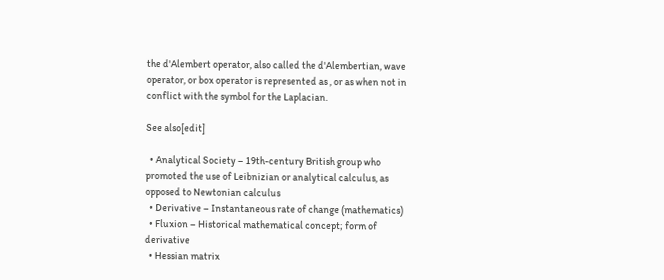the d'Alembert operator, also called the d'Alembertian, wave operator, or box operator is represented as , or as when not in conflict with the symbol for the Laplacian.

See also[edit]

  • Analytical Society – 19th-century British group who promoted the use of Leibnizian or analytical calculus, as opposed to Newtonian calculus
  • Derivative – Instantaneous rate of change (mathematics)
  • Fluxion – Historical mathematical concept; form of derivative
  • Hessian matrix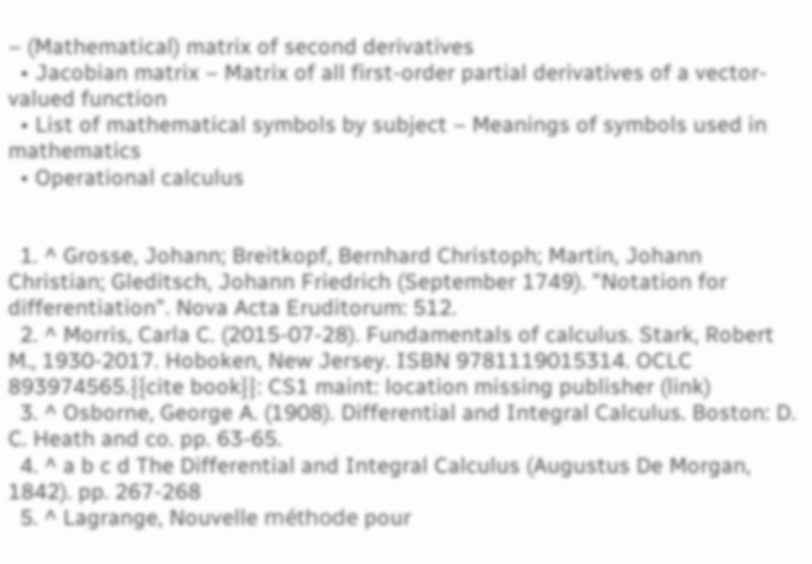– (Mathematical) matrix of second derivatives
  • Jacobian matrix – Matrix of all first-order partial derivatives of a vector-valued function
  • List of mathematical symbols by subject – Meanings of symbols used in mathematics
  • Operational calculus


  1. ^ Grosse, Johann; Breitkopf, Bernhard Christoph; Martin, Johann Christian; Gleditsch, Johann Friedrich (September 1749). "Notation for differentiation". Nova Acta Eruditorum: 512.
  2. ^ Morris, Carla C. (2015-07-28). Fundamentals of calculus. Stark, Robert M., 1930-2017. Hoboken, New Jersey. ISBN 9781119015314. OCLC 893974565.{{cite book}}: CS1 maint: location missing publisher (link)
  3. ^ Osborne, George A. (1908). Differential and Integral Calculus. Boston: D. C. Heath and co. pp. 63-65.
  4. ^ a b c d The Differential and Integral Calculus (Augustus De Morgan, 1842). pp. 267-268
  5. ^ Lagrange, Nouvelle méthode pour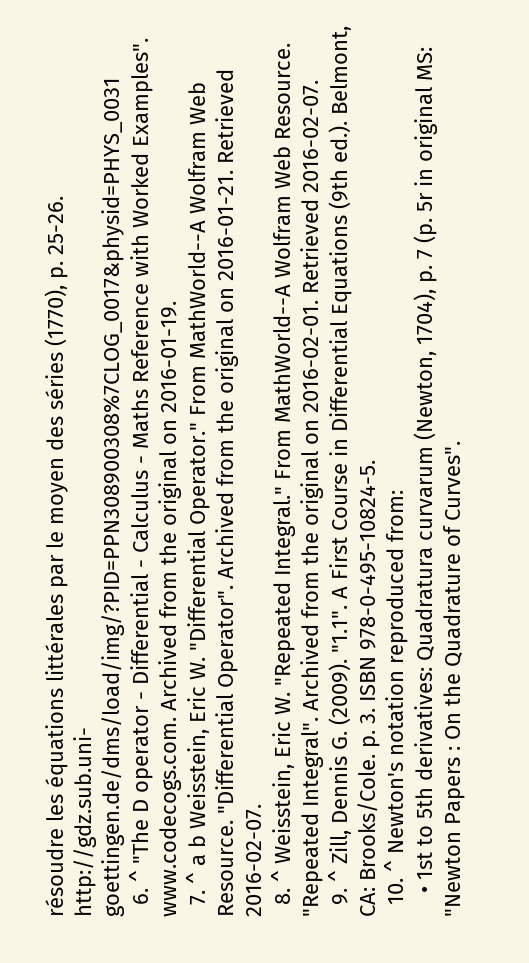résoudre les équations littérales par le moyen des séries (1770), p. 25-26. http://gdz.sub.uni-goettingen.de/dms/load/img/?PID=PPN308900308%7CLOG_0017&physid=PHYS_0031
  6. ^ "The D operator - Differential - Calculus - Maths Reference with Worked Examples". www.codecogs.com. Archived from the original on 2016-01-19.
  7. ^ a b Weisstein, Eric W. "Differential Operator." From MathWorld--A Wolfram Web Resource. "Differential Operator". Archived from the original on 2016-01-21. Retrieved 2016-02-07.
  8. ^ Weisstein, Eric W. "Repeated Integral." From MathWorld--A Wolfram Web Resource. "Repeated Integral". Archived from the original on 2016-02-01. Retrieved 2016-02-07.
  9. ^ Zill, Dennis G. (2009). "1.1". A First Course in Differential Equations (9th ed.). Belmont, CA: Brooks/Cole. p. 3. ISBN 978-0-495-10824-5.
  10. ^ Newton's notation reproduced from:
    • 1st to 5th derivatives: Quadratura curvarum (Newton, 1704), p. 7 (p. 5r in original MS: "Newton Papers : On the Quadrature of Curves".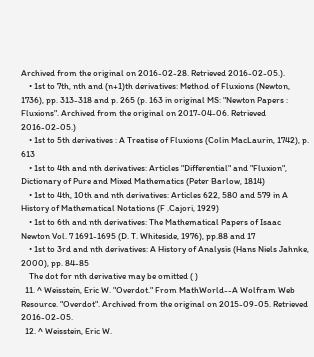Archived from the original on 2016-02-28. Retrieved 2016-02-05.).
    • 1st to 7th, nth and (n+1)th derivatives: Method of Fluxions (Newton, 1736), pp. 313-318 and p. 265 (p. 163 in original MS: "Newton Papers : Fluxions". Archived from the original on 2017-04-06. Retrieved 2016-02-05.)
    • 1st to 5th derivatives : A Treatise of Fluxions (Colin MacLaurin, 1742), p. 613
    • 1st to 4th and nth derivatives: Articles "Differential" and "Fluxion", Dictionary of Pure and Mixed Mathematics (Peter Barlow, 1814)
    • 1st to 4th, 10th and nth derivatives: Articles 622, 580 and 579 in A History of Mathematical Notations (F .Cajori, 1929)
    • 1st to 6th and nth derivatives: The Mathematical Papers of Isaac Newton Vol. 7 1691-1695 (D. T. Whiteside, 1976), pp.88 and 17
    • 1st to 3rd and nth derivatives: A History of Analysis (Hans Niels Jahnke, 2000), pp. 84-85
    The dot for nth derivative may be omitted ( )
  11. ^ Weisstein, Eric W. "Overdot." From MathWorld--A Wolfram Web Resource. "Overdot". Archived from the original on 2015-09-05. Retrieved 2016-02-05.
  12. ^ Weisstein, Eric W.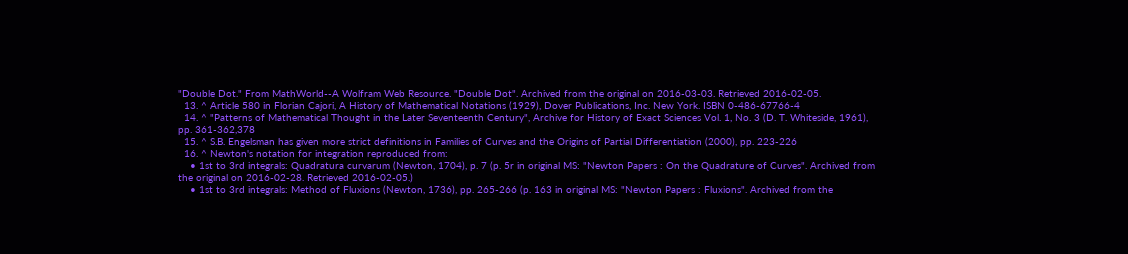"Double Dot." From MathWorld--A Wolfram Web Resource. "Double Dot". Archived from the original on 2016-03-03. Retrieved 2016-02-05.
  13. ^ Article 580 in Florian Cajori, A History of Mathematical Notations (1929), Dover Publications, Inc. New York. ISBN 0-486-67766-4
  14. ^ "Patterns of Mathematical Thought in the Later Seventeenth Century", Archive for History of Exact Sciences Vol. 1, No. 3 (D. T. Whiteside, 1961), pp. 361-362,378
  15. ^ S.B. Engelsman has given more strict definitions in Families of Curves and the Origins of Partial Differentiation (2000), pp. 223-226
  16. ^ Newton's notation for integration reproduced from:
    • 1st to 3rd integrals: Quadratura curvarum (Newton, 1704), p. 7 (p. 5r in original MS: "Newton Papers : On the Quadrature of Curves". Archived from the original on 2016-02-28. Retrieved 2016-02-05.)
    • 1st to 3rd integrals: Method of Fluxions (Newton, 1736), pp. 265-266 (p. 163 in original MS: "Newton Papers : Fluxions". Archived from the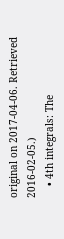original on 2017-04-06. Retrieved 2016-02-05.)
    • 4th integrals: The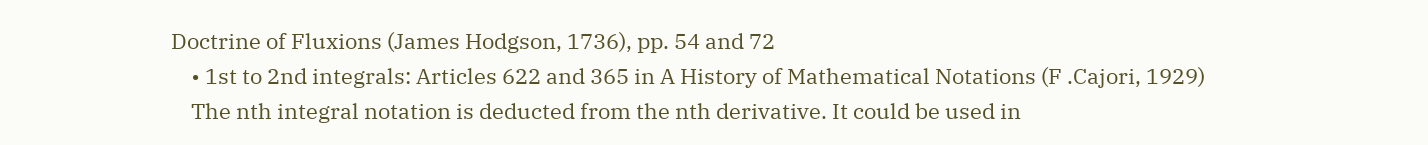Doctrine of Fluxions (James Hodgson, 1736), pp. 54 and 72
    • 1st to 2nd integrals: Articles 622 and 365 in A History of Mathematical Notations (F .Cajori, 1929)
    The nth integral notation is deducted from the nth derivative. It could be used in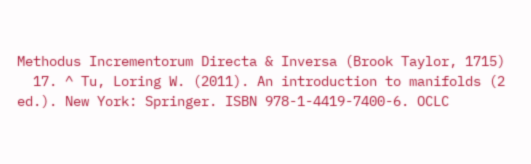Methodus Incrementorum Directa & Inversa (Brook Taylor, 1715)
  17. ^ Tu, Loring W. (2011). An introduction to manifolds (2 ed.). New York: Springer. ISBN 978-1-4419-7400-6. OCLC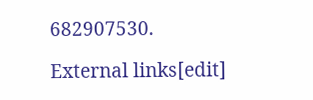682907530.

External links[edit]